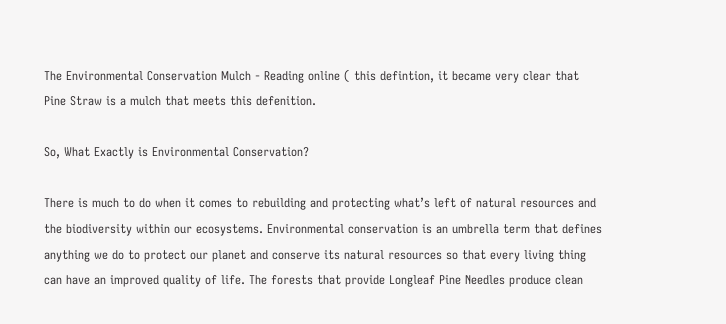The Environmental Conservation Mulch - Reading online ( this defintion, it became very clear that Pine Straw is a mulch that meets this defenition.

So, What Exactly is Environmental Conservation?

There is much to do when it comes to rebuilding and protecting what’s left of natural resources and the biodiversity within our ecosystems. Environmental conservation is an umbrella term that defines anything we do to protect our planet and conserve its natural resources so that every living thing can have an improved quality of life. The forests that provide Longleaf Pine Needles produce clean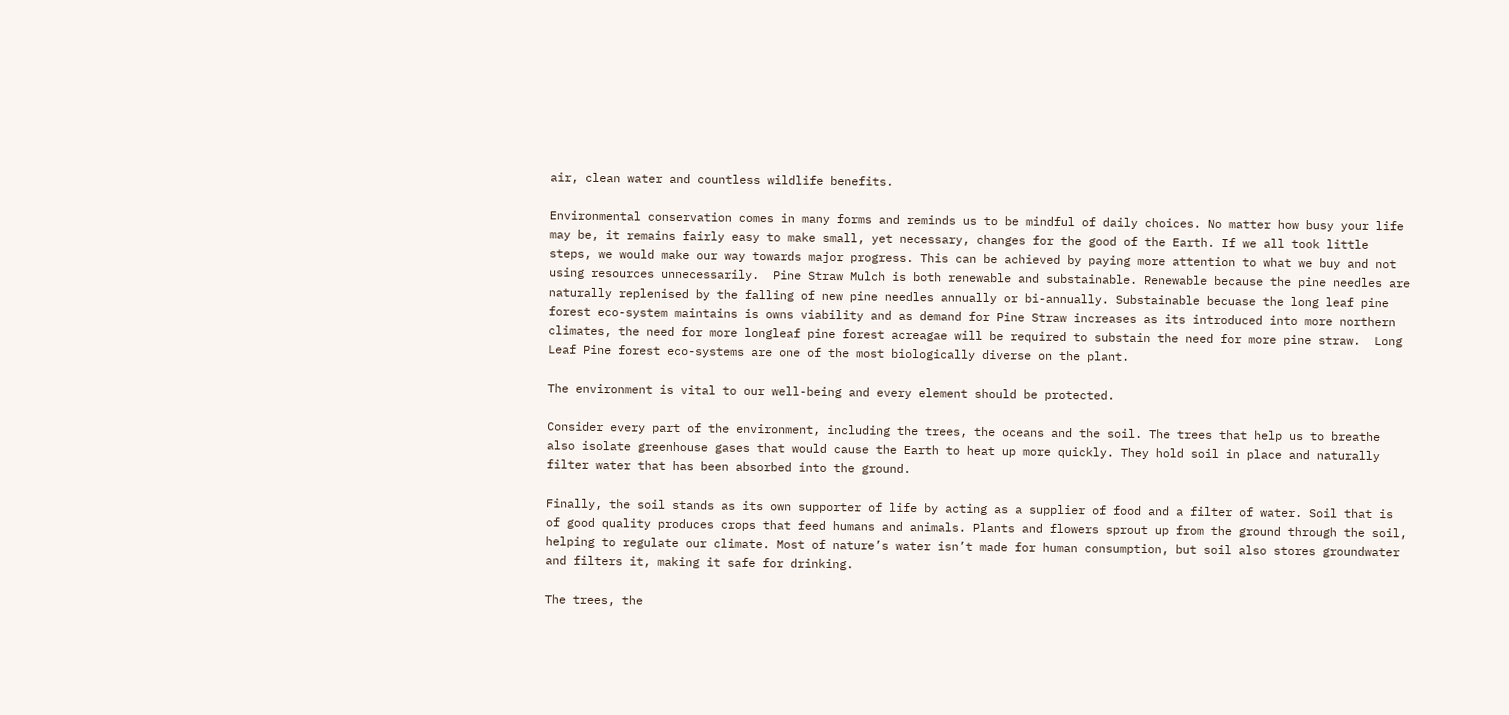air, clean water and countless wildlife benefits.

Environmental conservation comes in many forms and reminds us to be mindful of daily choices. No matter how busy your life may be, it remains fairly easy to make small, yet necessary, changes for the good of the Earth. If we all took little steps, we would make our way towards major progress. This can be achieved by paying more attention to what we buy and not using resources unnecessarily.  Pine Straw Mulch is both renewable and substainable. Renewable because the pine needles are naturally replenised by the falling of new pine needles annually or bi-annually. Substainable becuase the long leaf pine forest eco-system maintains is owns viability and as demand for Pine Straw increases as its introduced into more northern climates, the need for more longleaf pine forest acreagae will be required to substain the need for more pine straw.  Long Leaf Pine forest eco-systems are one of the most biologically diverse on the plant.

The environment is vital to our well-being and every element should be protected.

Consider every part of the environment, including the trees, the oceans and the soil. The trees that help us to breathe also isolate greenhouse gases that would cause the Earth to heat up more quickly. They hold soil in place and naturally filter water that has been absorbed into the ground.

Finally, the soil stands as its own supporter of life by acting as a supplier of food and a filter of water. Soil that is of good quality produces crops that feed humans and animals. Plants and flowers sprout up from the ground through the soil, helping to regulate our climate. Most of nature’s water isn’t made for human consumption, but soil also stores groundwater and filters it, making it safe for drinking.

The trees, the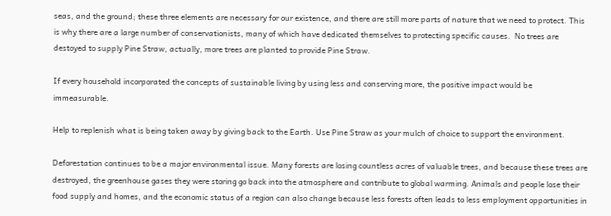seas, and the ground; these three elements are necessary for our existence, and there are still more parts of nature that we need to protect. This is why there are a large number of conservationists, many of which have dedicated themselves to protecting specific causes.  No trees are destoyed to supply Pine Straw, actually, more trees are planted to provide Pine Straw.

If every household incorporated the concepts of sustainable living by using less and conserving more, the positive impact would be immeasurable.

Help to replenish what is being taken away by giving back to the Earth. Use Pine Straw as your mulch of choice to support the environment.

Deforestation continues to be a major environmental issue. Many forests are losing countless acres of valuable trees, and because these trees are destroyed, the greenhouse gases they were storing go back into the atmosphere and contribute to global warming. Animals and people lose their food supply and homes, and the economic status of a region can also change because less forests often leads to less employment opportunities in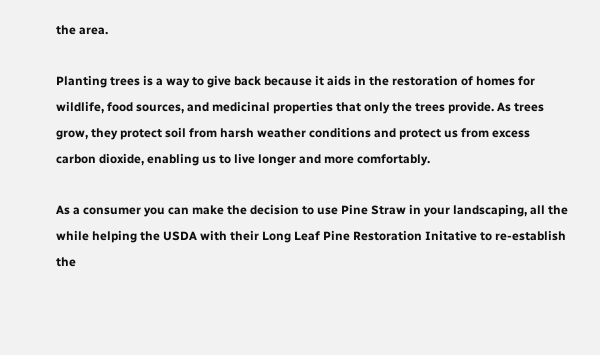the area.

Planting trees is a way to give back because it aids in the restoration of homes for wildlife, food sources, and medicinal properties that only the trees provide. As trees grow, they protect soil from harsh weather conditions and protect us from excess carbon dioxide, enabling us to live longer and more comfortably.

As a consumer you can make the decision to use Pine Straw in your landscaping, all the while helping the USDA with their Long Leaf Pine Restoration Initative to re-establish the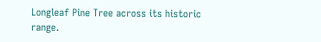Longleaf Pine Tree across its historic range.